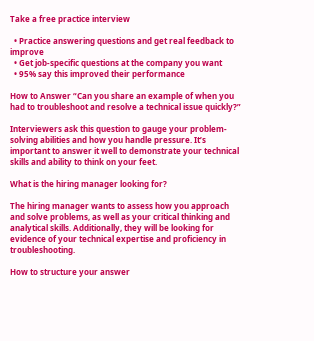Take a free practice interview

  • Practice answering questions and get real feedback to improve
  • Get job-specific questions at the company you want
  • 95% say this improved their performance

How to Answer “Can you share an example of when you had to troubleshoot and resolve a technical issue quickly?”

Interviewers ask this question to gauge your problem-solving abilities and how you handle pressure. It’s important to answer it well to demonstrate your technical skills and ability to think on your feet.

What is the hiring manager looking for?

The hiring manager wants to assess how you approach and solve problems, as well as your critical thinking and analytical skills. Additionally, they will be looking for evidence of your technical expertise and proficiency in troubleshooting.

How to structure your answer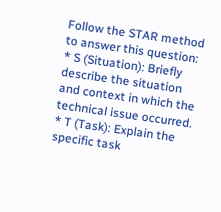Follow the STAR method to answer this question:
* S (Situation): Briefly describe the situation and context in which the technical issue occurred.
* T (Task): Explain the specific task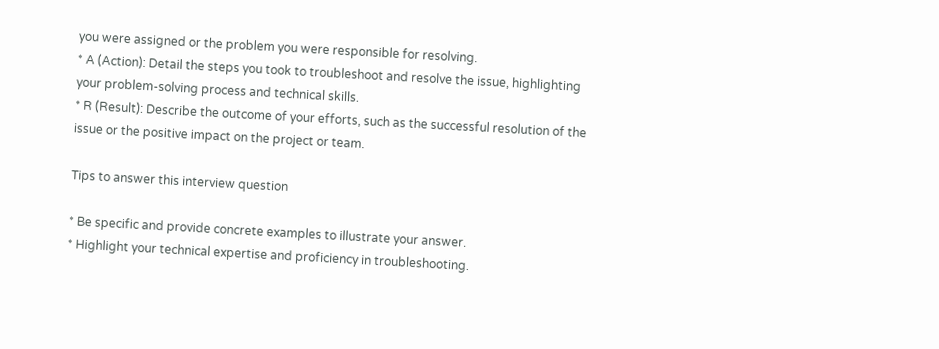you were assigned or the problem you were responsible for resolving.
* A (Action): Detail the steps you took to troubleshoot and resolve the issue, highlighting your problem-solving process and technical skills.
* R (Result): Describe the outcome of your efforts, such as the successful resolution of the issue or the positive impact on the project or team.

Tips to answer this interview question

* Be specific and provide concrete examples to illustrate your answer.
* Highlight your technical expertise and proficiency in troubleshooting.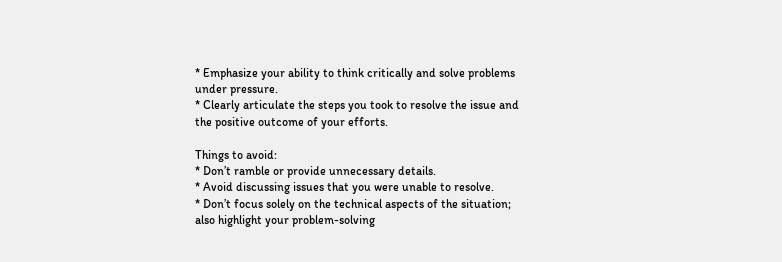* Emphasize your ability to think critically and solve problems under pressure.
* Clearly articulate the steps you took to resolve the issue and the positive outcome of your efforts.

Things to avoid:
* Don’t ramble or provide unnecessary details.
* Avoid discussing issues that you were unable to resolve.
* Don’t focus solely on the technical aspects of the situation; also highlight your problem-solving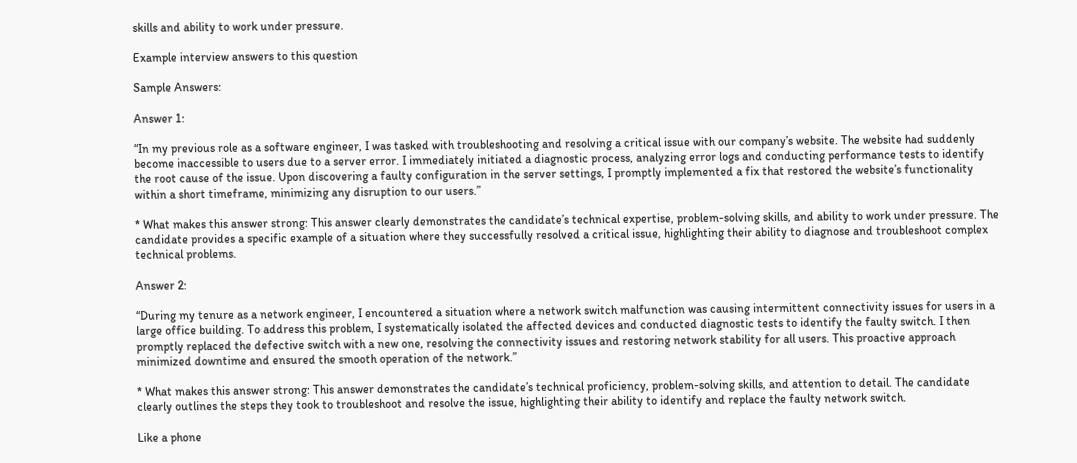skills and ability to work under pressure.

Example interview answers to this question

Sample Answers:

Answer 1:

“In my previous role as a software engineer, I was tasked with troubleshooting and resolving a critical issue with our company’s website. The website had suddenly become inaccessible to users due to a server error. I immediately initiated a diagnostic process, analyzing error logs and conducting performance tests to identify the root cause of the issue. Upon discovering a faulty configuration in the server settings, I promptly implemented a fix that restored the website’s functionality within a short timeframe, minimizing any disruption to our users.”

* What makes this answer strong: This answer clearly demonstrates the candidate’s technical expertise, problem-solving skills, and ability to work under pressure. The candidate provides a specific example of a situation where they successfully resolved a critical issue, highlighting their ability to diagnose and troubleshoot complex technical problems.

Answer 2:

“During my tenure as a network engineer, I encountered a situation where a network switch malfunction was causing intermittent connectivity issues for users in a large office building. To address this problem, I systematically isolated the affected devices and conducted diagnostic tests to identify the faulty switch. I then promptly replaced the defective switch with a new one, resolving the connectivity issues and restoring network stability for all users. This proactive approach minimized downtime and ensured the smooth operation of the network.”

* What makes this answer strong: This answer demonstrates the candidate’s technical proficiency, problem-solving skills, and attention to detail. The candidate clearly outlines the steps they took to troubleshoot and resolve the issue, highlighting their ability to identify and replace the faulty network switch.

Like a phone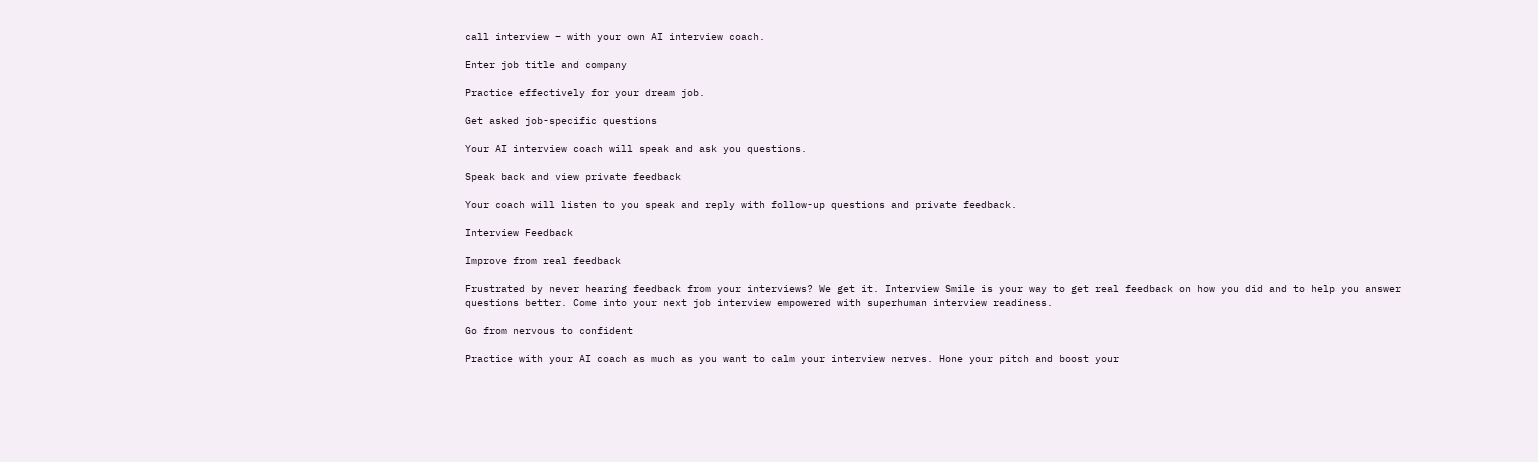call interview – with your own AI interview coach.

Enter job title and company

Practice effectively for your dream job.

Get asked job-specific questions

Your AI interview coach will speak and ask you questions.

Speak back and view private feedback

Your coach will listen to you speak and reply with follow-up questions and private feedback.

Interview Feedback

Improve from real feedback

Frustrated by never hearing feedback from your interviews? We get it. Interview Smile is your way to get real feedback on how you did and to help you answer questions better. Come into your next job interview empowered with superhuman interview readiness.

Go from nervous to confident

Practice with your AI coach as much as you want to calm your interview nerves. Hone your pitch and boost your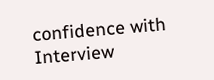confidence with Interview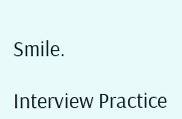Smile.

Interview Practice